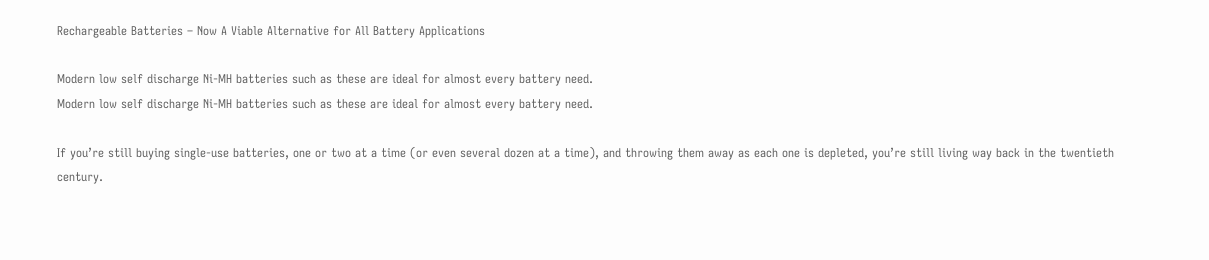Rechargeable Batteries – Now A Viable Alternative for All Battery Applications

Modern low self discharge Ni-MH batteries such as these are ideal for almost every battery need.
Modern low self discharge Ni-MH batteries such as these are ideal for almost every battery need.

If you’re still buying single-use batteries, one or two at a time (or even several dozen at a time), and throwing them away as each one is depleted, you’re still living way back in the twentieth century.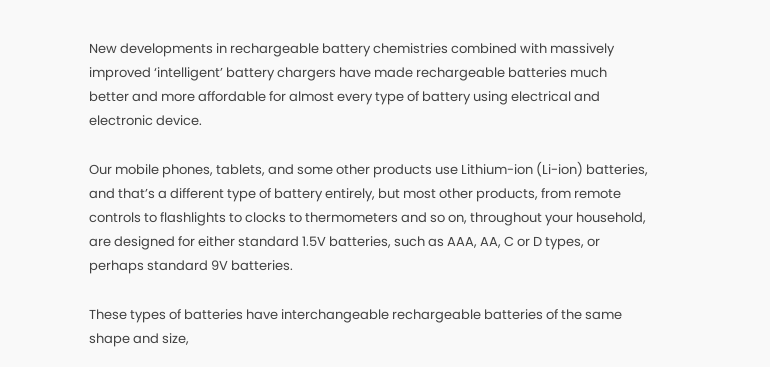New developments in rechargeable battery chemistries combined with massively improved ‘intelligent’ battery chargers have made rechargeable batteries much better and more affordable for almost every type of battery using electrical and electronic device.

Our mobile phones, tablets, and some other products use Lithium-ion (Li-ion) batteries, and that’s a different type of battery entirely, but most other products, from remote controls to flashlights to clocks to thermometers and so on, throughout your household, are designed for either standard 1.5V batteries, such as AAA, AA, C or D types, or perhaps standard 9V batteries.

These types of batteries have interchangeable rechargeable batteries of the same shape and size,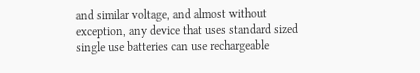and similar voltage, and almost without exception, any device that uses standard sized single use batteries can use rechargeable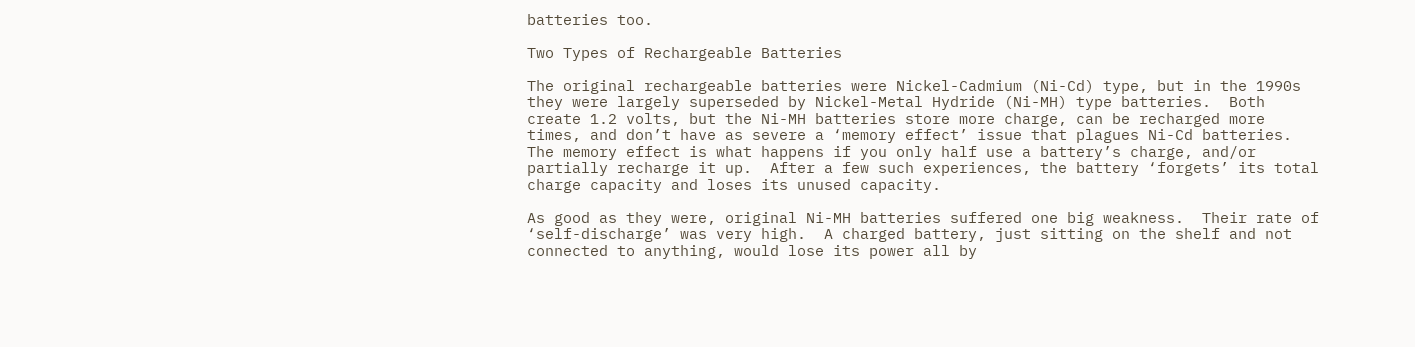batteries too.

Two Types of Rechargeable Batteries

The original rechargeable batteries were Nickel-Cadmium (Ni-Cd) type, but in the 1990s they were largely superseded by Nickel-Metal Hydride (Ni-MH) type batteries.  Both create 1.2 volts, but the Ni-MH batteries store more charge, can be recharged more times, and don’t have as severe a ‘memory effect’ issue that plagues Ni-Cd batteries.  The memory effect is what happens if you only half use a battery’s charge, and/or partially recharge it up.  After a few such experiences, the battery ‘forgets’ its total charge capacity and loses its unused capacity.

As good as they were, original Ni-MH batteries suffered one big weakness.  Their rate of ‘self-discharge’ was very high.  A charged battery, just sitting on the shelf and not connected to anything, would lose its power all by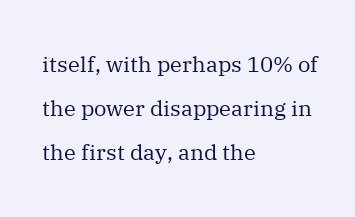itself, with perhaps 10% of the power disappearing in the first day, and the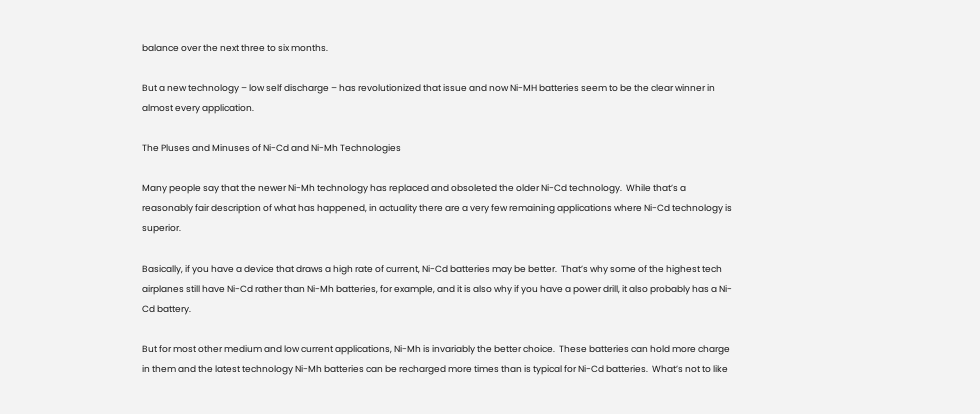balance over the next three to six months.

But a new technology – low self discharge – has revolutionized that issue and now Ni-MH batteries seem to be the clear winner in almost every application.

The Pluses and Minuses of Ni-Cd and Ni-Mh Technologies

Many people say that the newer Ni-Mh technology has replaced and obsoleted the older Ni-Cd technology.  While that’s a reasonably fair description of what has happened, in actuality there are a very few remaining applications where Ni-Cd technology is superior.

Basically, if you have a device that draws a high rate of current, Ni-Cd batteries may be better.  That’s why some of the highest tech airplanes still have Ni-Cd rather than Ni-Mh batteries, for example, and it is also why if you have a power drill, it also probably has a Ni-Cd battery.

But for most other medium and low current applications, Ni-Mh is invariably the better choice.  These batteries can hold more charge in them and the latest technology Ni-Mh batteries can be recharged more times than is typical for Ni-Cd batteries.  What’s not to like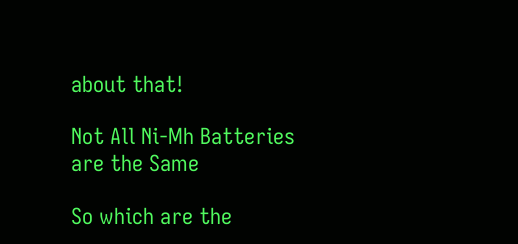about that!

Not All Ni-Mh Batteries are the Same

So which are the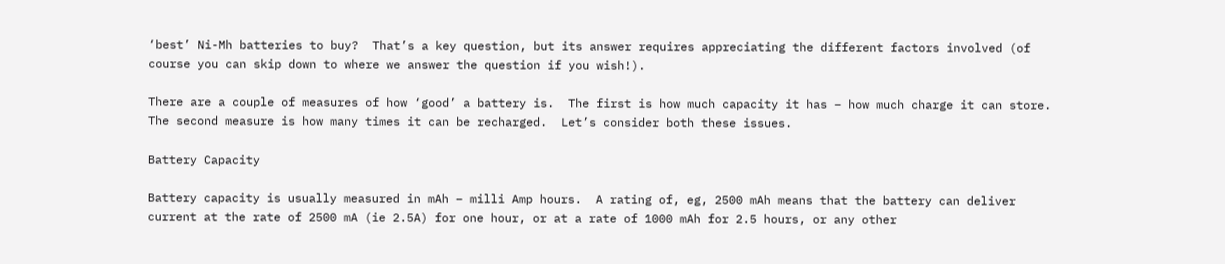‘best’ Ni-Mh batteries to buy?  That’s a key question, but its answer requires appreciating the different factors involved (of course you can skip down to where we answer the question if you wish!).

There are a couple of measures of how ‘good’ a battery is.  The first is how much capacity it has – how much charge it can store.  The second measure is how many times it can be recharged.  Let’s consider both these issues.

Battery Capacity

Battery capacity is usually measured in mAh – milli Amp hours.  A rating of, eg, 2500 mAh means that the battery can deliver current at the rate of 2500 mA (ie 2.5A) for one hour, or at a rate of 1000 mAh for 2.5 hours, or any other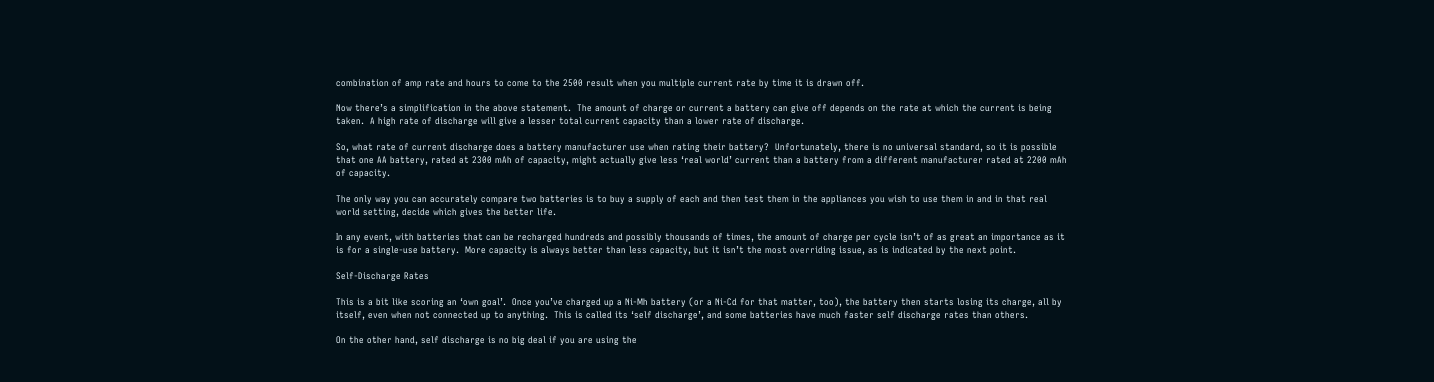combination of amp rate and hours to come to the 2500 result when you multiple current rate by time it is drawn off.

Now there’s a simplification in the above statement.  The amount of charge or current a battery can give off depends on the rate at which the current is being taken.  A high rate of discharge will give a lesser total current capacity than a lower rate of discharge.

So, what rate of current discharge does a battery manufacturer use when rating their battery?  Unfortunately, there is no universal standard, so it is possible that one AA battery, rated at 2300 mAh of capacity, might actually give less ‘real world’ current than a battery from a different manufacturer rated at 2200 mAh of capacity.

The only way you can accurately compare two batteries is to buy a supply of each and then test them in the appliances you wish to use them in and in that real world setting, decide which gives the better life.

In any event, with batteries that can be recharged hundreds and possibly thousands of times, the amount of charge per cycle isn’t of as great an importance as it is for a single-use battery.  More capacity is always better than less capacity, but it isn’t the most overriding issue, as is indicated by the next point.

Self-Discharge Rates

This is a bit like scoring an ‘own goal’.  Once you’ve charged up a Ni-Mh battery (or a Ni-Cd for that matter, too), the battery then starts losing its charge, all by itself, even when not connected up to anything.  This is called its ‘self discharge’, and some batteries have much faster self discharge rates than others.

On the other hand, self discharge is no big deal if you are using the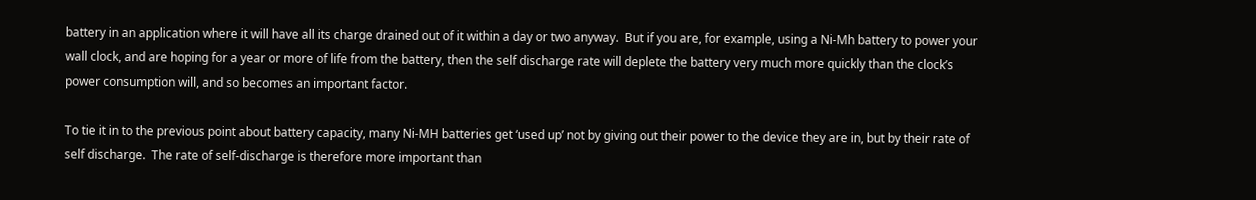battery in an application where it will have all its charge drained out of it within a day or two anyway.  But if you are, for example, using a Ni-Mh battery to power your wall clock, and are hoping for a year or more of life from the battery, then the self discharge rate will deplete the battery very much more quickly than the clock’s power consumption will, and so becomes an important factor.

To tie it in to the previous point about battery capacity, many Ni-MH batteries get ‘used up’ not by giving out their power to the device they are in, but by their rate of self discharge.  The rate of self-discharge is therefore more important than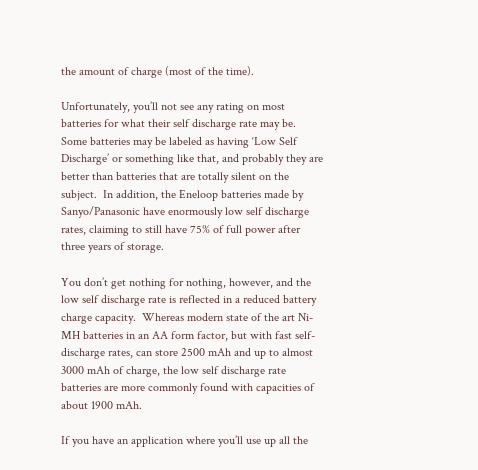the amount of charge (most of the time).

Unfortunately, you’ll not see any rating on most batteries for what their self discharge rate may be.  Some batteries may be labeled as having ‘Low Self Discharge’ or something like that, and probably they are better than batteries that are totally silent on the subject.  In addition, the Eneloop batteries made by Sanyo/Panasonic have enormously low self discharge rates, claiming to still have 75% of full power after three years of storage.

You don’t get nothing for nothing, however, and the low self discharge rate is reflected in a reduced battery charge capacity.  Whereas modern state of the art Ni-MH batteries in an AA form factor, but with fast self-discharge rates, can store 2500 mAh and up to almost 3000 mAh of charge, the low self discharge rate batteries are more commonly found with capacities of about 1900 mAh.

If you have an application where you’ll use up all the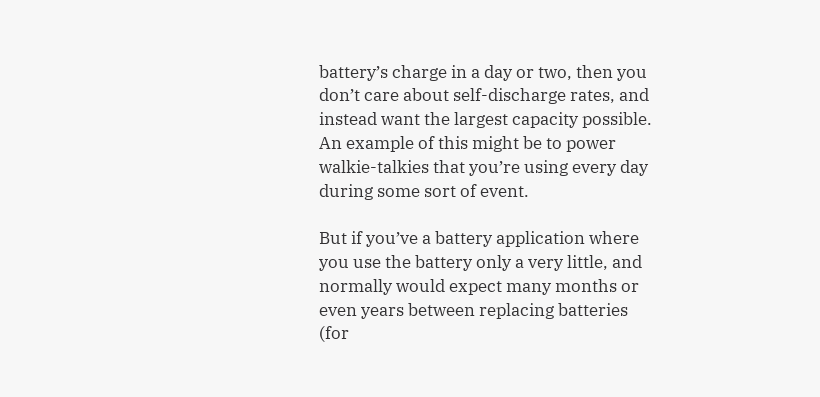battery’s charge in a day or two, then you don’t care about self-discharge rates, and instead want the largest capacity possible.  An example of this might be to power walkie-talkies that you’re using every day during some sort of event.

But if you’ve a battery application where you use the battery only a very little, and normally would expect many months or even years between replacing batteries (for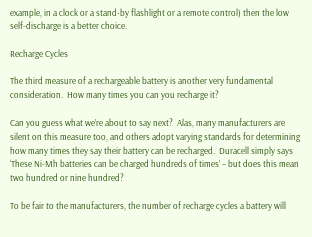example, in a clock or a stand-by flashlight or a remote control) then the low self-discharge is a better choice.

Recharge Cycles

The third measure of a rechargeable battery is another very fundamental consideration.  How many times you can you recharge it?

Can you guess what we’re about to say next?  Alas, many manufacturers are silent on this measure too, and others adopt varying standards for determining how many times they say their battery can be recharged.  Duracell simply says ‘These Ni-Mh batteries can be charged hundreds of times’ – but does this mean two hundred or nine hundred?

To be fair to the manufacturers, the number of recharge cycles a battery will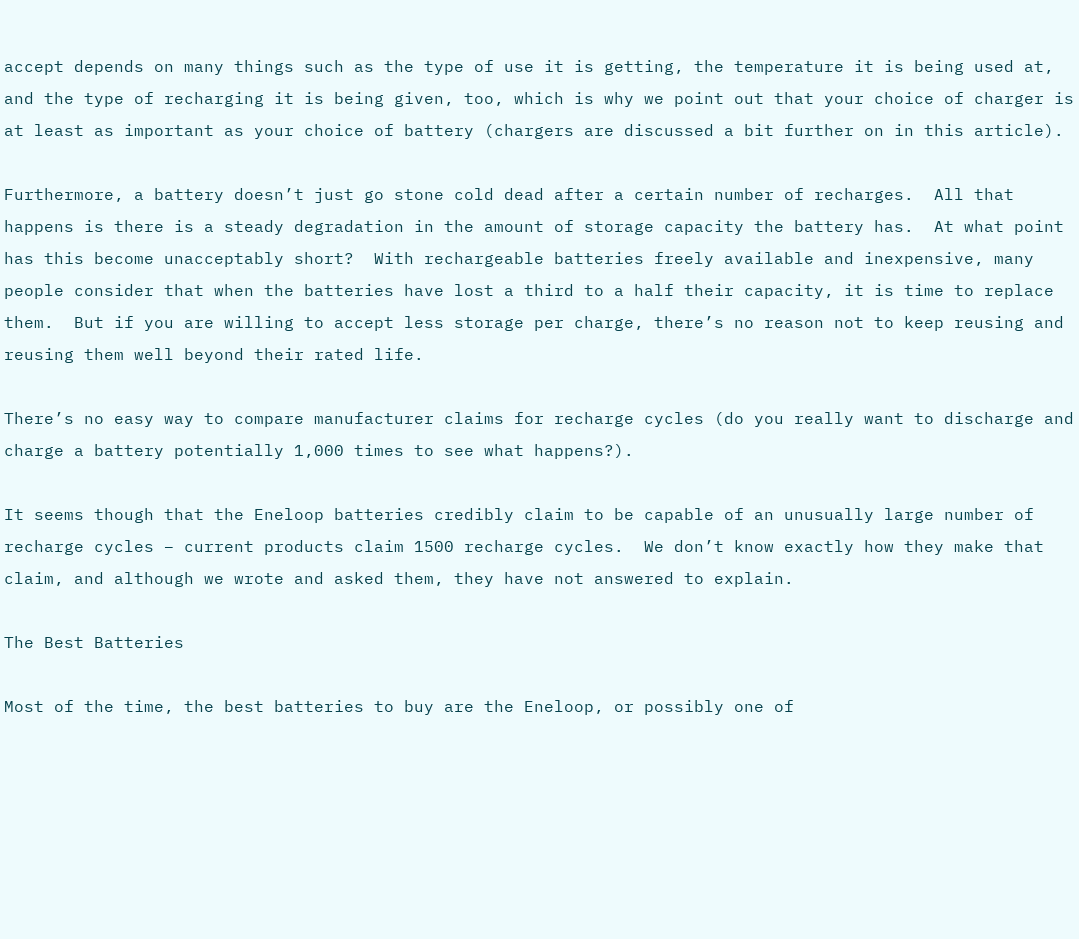accept depends on many things such as the type of use it is getting, the temperature it is being used at, and the type of recharging it is being given, too, which is why we point out that your choice of charger is at least as important as your choice of battery (chargers are discussed a bit further on in this article).

Furthermore, a battery doesn’t just go stone cold dead after a certain number of recharges.  All that happens is there is a steady degradation in the amount of storage capacity the battery has.  At what point has this become unacceptably short?  With rechargeable batteries freely available and inexpensive, many people consider that when the batteries have lost a third to a half their capacity, it is time to replace them.  But if you are willing to accept less storage per charge, there’s no reason not to keep reusing and reusing them well beyond their rated life.

There’s no easy way to compare manufacturer claims for recharge cycles (do you really want to discharge and charge a battery potentially 1,000 times to see what happens?).

It seems though that the Eneloop batteries credibly claim to be capable of an unusually large number of recharge cycles – current products claim 1500 recharge cycles.  We don’t know exactly how they make that claim, and although we wrote and asked them, they have not answered to explain.

The Best Batteries

Most of the time, the best batteries to buy are the Eneloop, or possibly one of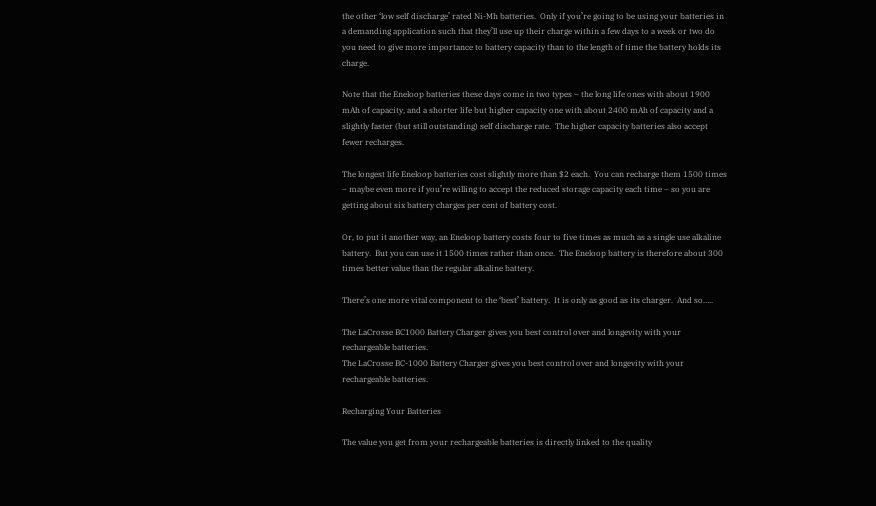the other ‘low self discharge’ rated Ni-Mh batteries.  Only if you’re going to be using your batteries in a demanding application such that they’ll use up their charge within a few days to a week or two do you need to give more importance to battery capacity than to the length of time the battery holds its charge.

Note that the Eneloop batteries these days come in two types – the long life ones with about 1900 mAh of capacity, and a shorter life but higher capacity one with about 2400 mAh of capacity and a slightly faster (but still outstanding) self discharge rate.  The higher capacity batteries also accept fewer recharges.

The longest life Eneloop batteries cost slightly more than $2 each.  You can recharge them 1500 times – maybe even more if you’re willing to accept the reduced storage capacity each time – so you are getting about six battery charges per cent of battery cost.

Or, to put it another way, an Eneloop battery costs four to five times as much as a single use alkaline battery.  But you can use it 1500 times rather than once.  The Eneloop battery is therefore about 300 times better value than the regular alkaline battery.

There’s one more vital component to the ‘best’ battery.  It is only as good as its charger.  And so…..

The LaCrosse BC1000 Battery Charger gives you best control over and longevity with your rechargeable batteries.
The LaCrosse BC-1000 Battery Charger gives you best control over and longevity with your rechargeable batteries.

Recharging Your Batteries

The value you get from your rechargeable batteries is directly linked to the quality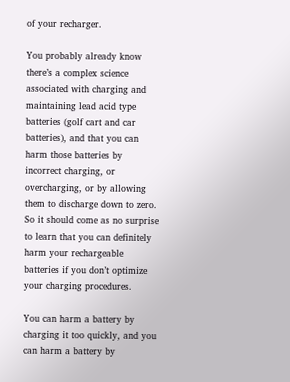of your recharger.

You probably already know there’s a complex science associated with charging and maintaining lead acid type batteries (golf cart and car batteries), and that you can harm those batteries by incorrect charging, or overcharging, or by allowing them to discharge down to zero.  So it should come as no surprise to learn that you can definitely harm your rechargeable batteries if you don’t optimize your charging procedures.

You can harm a battery by charging it too quickly, and you can harm a battery by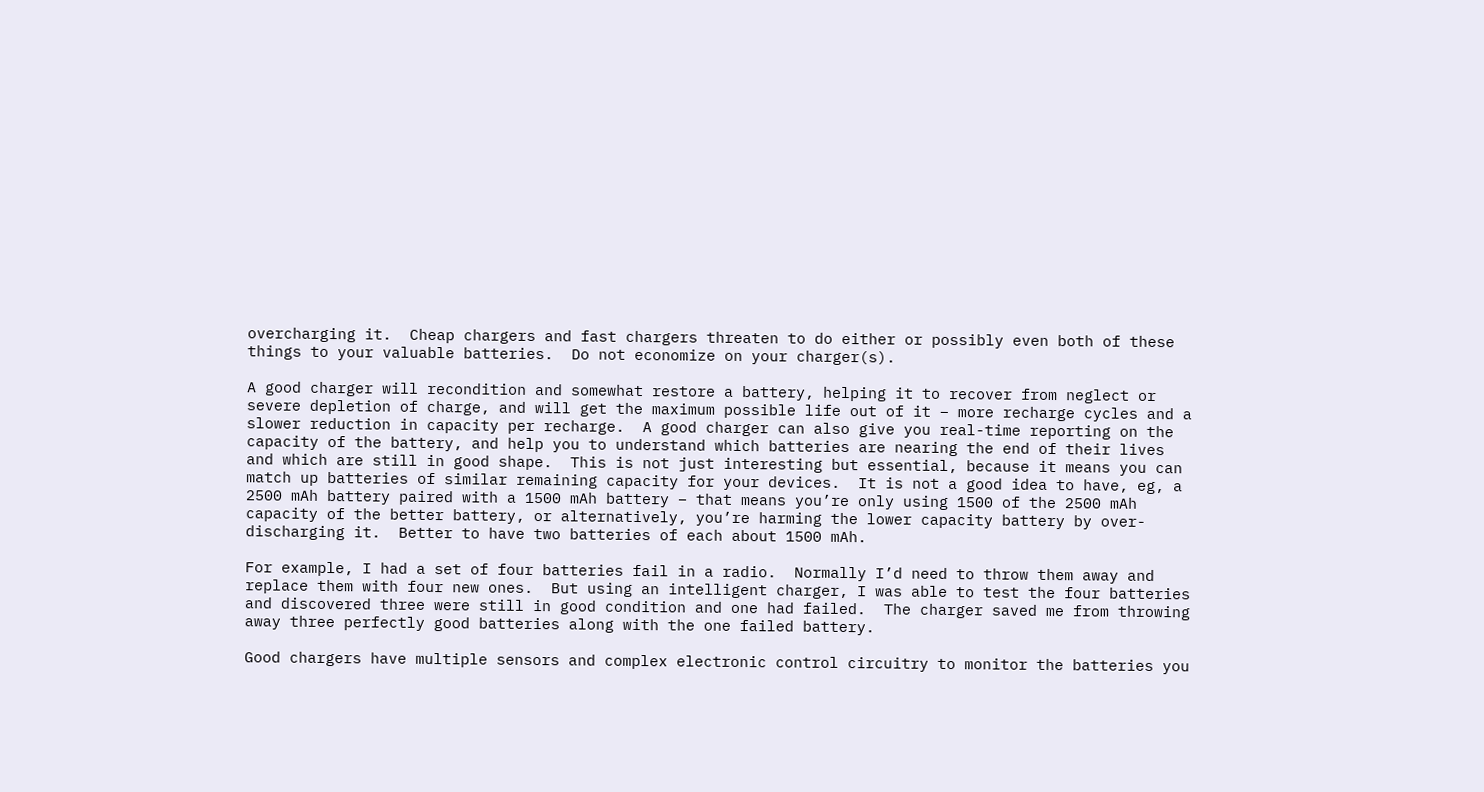overcharging it.  Cheap chargers and fast chargers threaten to do either or possibly even both of these things to your valuable batteries.  Do not economize on your charger(s).

A good charger will recondition and somewhat restore a battery, helping it to recover from neglect or severe depletion of charge, and will get the maximum possible life out of it – more recharge cycles and a slower reduction in capacity per recharge.  A good charger can also give you real-time reporting on the capacity of the battery, and help you to understand which batteries are nearing the end of their lives and which are still in good shape.  This is not just interesting but essential, because it means you can match up batteries of similar remaining capacity for your devices.  It is not a good idea to have, eg, a 2500 mAh battery paired with a 1500 mAh battery – that means you’re only using 1500 of the 2500 mAh capacity of the better battery, or alternatively, you’re harming the lower capacity battery by over-discharging it.  Better to have two batteries of each about 1500 mAh.

For example, I had a set of four batteries fail in a radio.  Normally I’d need to throw them away and replace them with four new ones.  But using an intelligent charger, I was able to test the four batteries and discovered three were still in good condition and one had failed.  The charger saved me from throwing away three perfectly good batteries along with the one failed battery.

Good chargers have multiple sensors and complex electronic control circuitry to monitor the batteries you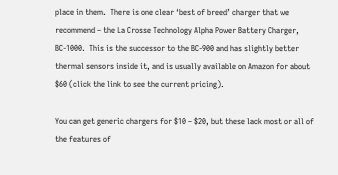place in them.  There is one clear ‘best of breed’ charger that we recommend – the La Crosse Technology Alpha Power Battery Charger, BC-1000.  This is the successor to the BC-900 and has slightly better thermal sensors inside it, and is usually available on Amazon for about $60 (click the link to see the current pricing).

You can get generic chargers for $10 – $20, but these lack most or all of the features of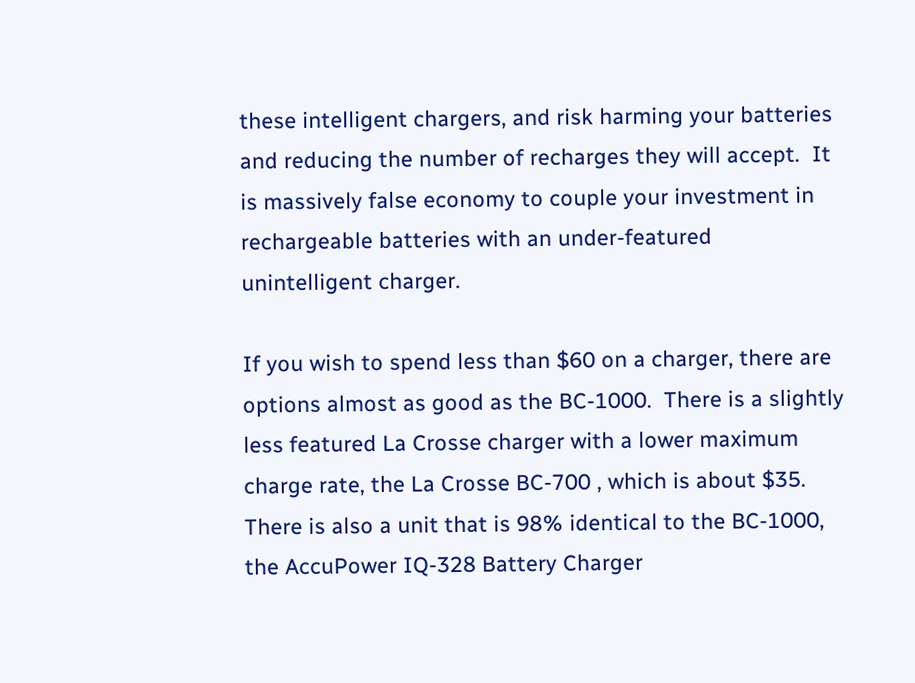these intelligent chargers, and risk harming your batteries and reducing the number of recharges they will accept.  It is massively false economy to couple your investment in rechargeable batteries with an under-featured unintelligent charger.

If you wish to spend less than $60 on a charger, there are options almost as good as the BC-1000.  There is a slightly less featured La Crosse charger with a lower maximum charge rate, the La Crosse BC-700 , which is about $35.  There is also a unit that is 98% identical to the BC-1000, the AccuPower IQ-328 Battery Charger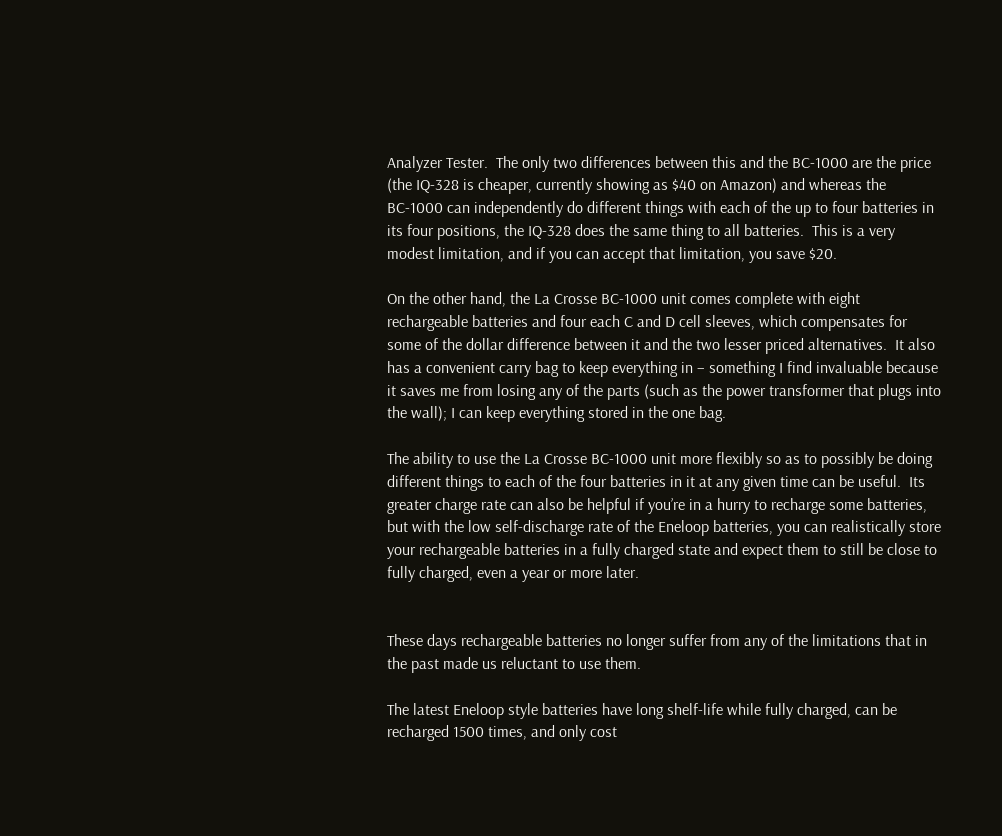Analyzer Tester.  The only two differences between this and the BC-1000 are the price (the IQ-328 is cheaper, currently showing as $40 on Amazon) and whereas the BC-1000 can independently do different things with each of the up to four batteries in its four positions, the IQ-328 does the same thing to all batteries.  This is a very modest limitation, and if you can accept that limitation, you save $20.

On the other hand, the La Crosse BC-1000 unit comes complete with eight rechargeable batteries and four each C and D cell sleeves, which compensates for some of the dollar difference between it and the two lesser priced alternatives.  It also has a convenient carry bag to keep everything in – something I find invaluable because it saves me from losing any of the parts (such as the power transformer that plugs into the wall); I can keep everything stored in the one bag.

The ability to use the La Crosse BC-1000 unit more flexibly so as to possibly be doing different things to each of the four batteries in it at any given time can be useful.  Its greater charge rate can also be helpful if you’re in a hurry to recharge some batteries, but with the low self-discharge rate of the Eneloop batteries, you can realistically store your rechargeable batteries in a fully charged state and expect them to still be close to fully charged, even a year or more later.


These days rechargeable batteries no longer suffer from any of the limitations that in the past made us reluctant to use them.

The latest Eneloop style batteries have long shelf-life while fully charged, can be recharged 1500 times, and only cost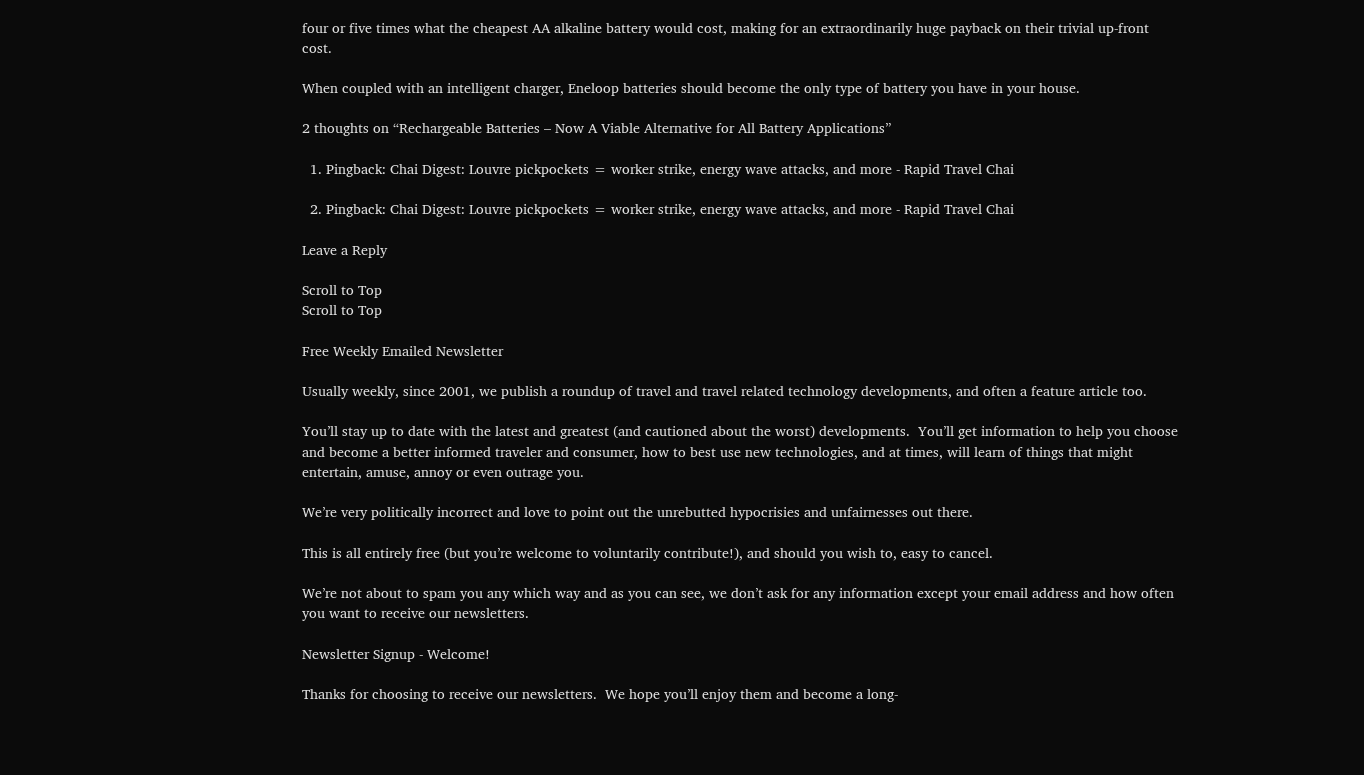four or five times what the cheapest AA alkaline battery would cost, making for an extraordinarily huge payback on their trivial up-front cost.

When coupled with an intelligent charger, Eneloop batteries should become the only type of battery you have in your house.

2 thoughts on “Rechargeable Batteries – Now A Viable Alternative for All Battery Applications”

  1. Pingback: Chai Digest: Louvre pickpockets = worker strike, energy wave attacks, and more - Rapid Travel Chai

  2. Pingback: Chai Digest: Louvre pickpockets = worker strike, energy wave attacks, and more - Rapid Travel Chai

Leave a Reply

Scroll to Top
Scroll to Top

Free Weekly Emailed Newsletter

Usually weekly, since 2001, we publish a roundup of travel and travel related technology developments, and often a feature article too.

You’ll stay up to date with the latest and greatest (and cautioned about the worst) developments.  You’ll get information to help you choose and become a better informed traveler and consumer, how to best use new technologies, and at times, will learn of things that might entertain, amuse, annoy or even outrage you.

We’re very politically incorrect and love to point out the unrebutted hypocrisies and unfairnesses out there.

This is all entirely free (but you’re welcome to voluntarily contribute!), and should you wish to, easy to cancel.

We’re not about to spam you any which way and as you can see, we don’t ask for any information except your email address and how often you want to receive our newsletters.

Newsletter Signup - Welcome!

Thanks for choosing to receive our newsletters.  We hope you’ll enjoy them and become a long-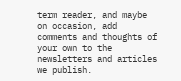term reader, and maybe on occasion, add comments and thoughts of your own to the newsletters and articles we publish.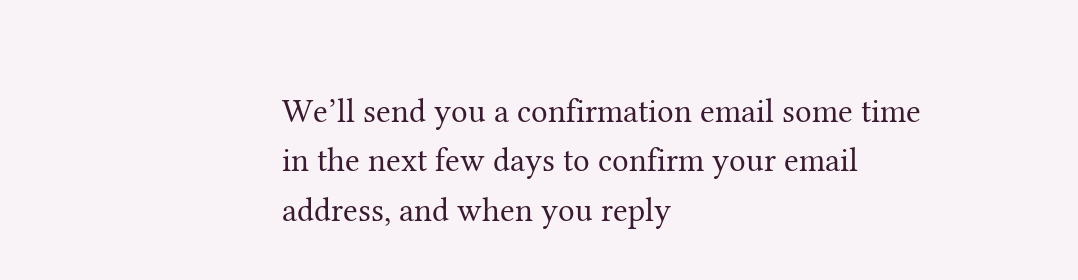We’ll send you a confirmation email some time in the next few days to confirm your email address, and when you reply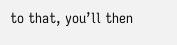to that, you’ll then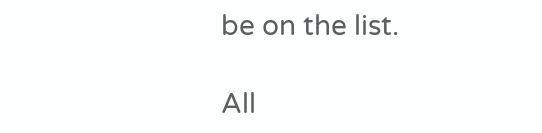be on the list.

All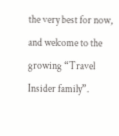the very best for now, and welcome to the growing “Travel Insider family”.